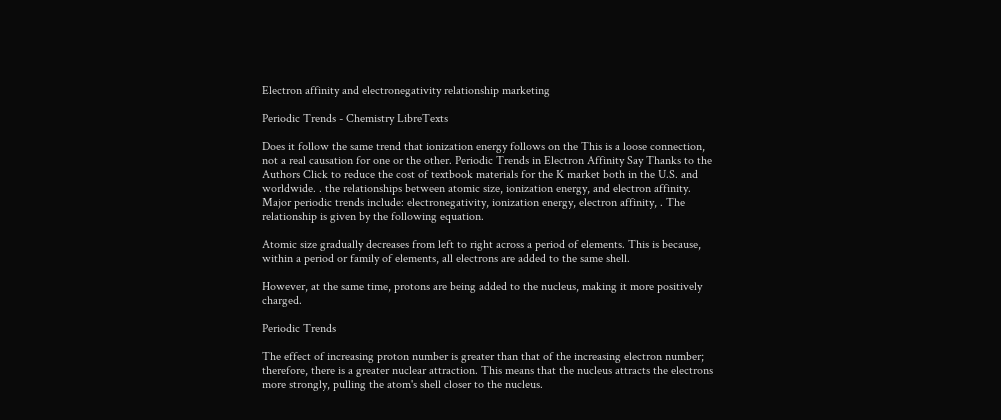Electron affinity and electronegativity relationship marketing

Periodic Trends - Chemistry LibreTexts

Does it follow the same trend that ionization energy follows on the This is a loose connection, not a real causation for one or the other. Periodic Trends in Electron Affinity Say Thanks to the Authors Click to reduce the cost of textbook materials for the K market both in the U.S. and worldwide. . the relationships between atomic size, ionization energy, and electron affinity. Major periodic trends include: electronegativity, ionization energy, electron affinity, . The relationship is given by the following equation.

Atomic size gradually decreases from left to right across a period of elements. This is because, within a period or family of elements, all electrons are added to the same shell.

However, at the same time, protons are being added to the nucleus, making it more positively charged.

Periodic Trends

The effect of increasing proton number is greater than that of the increasing electron number; therefore, there is a greater nuclear attraction. This means that the nucleus attracts the electrons more strongly, pulling the atom's shell closer to the nucleus.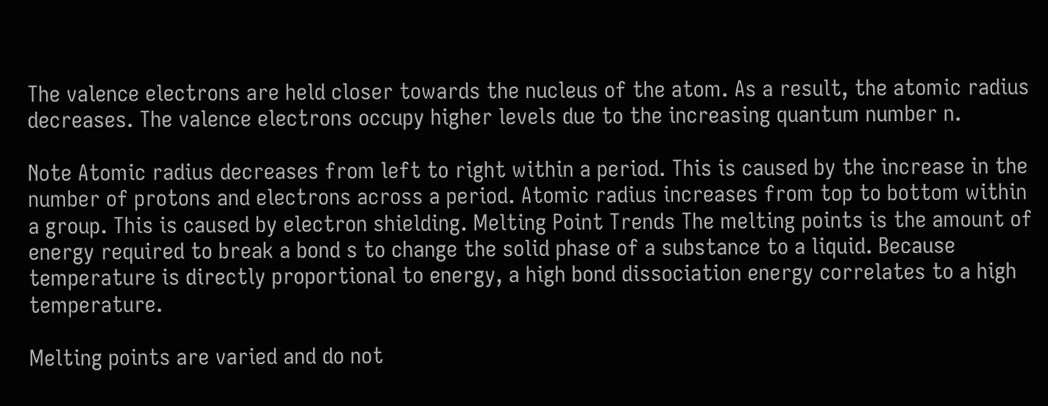The valence electrons are held closer towards the nucleus of the atom. As a result, the atomic radius decreases. The valence electrons occupy higher levels due to the increasing quantum number n.

Note Atomic radius decreases from left to right within a period. This is caused by the increase in the number of protons and electrons across a period. Atomic radius increases from top to bottom within a group. This is caused by electron shielding. Melting Point Trends The melting points is the amount of energy required to break a bond s to change the solid phase of a substance to a liquid. Because temperature is directly proportional to energy, a high bond dissociation energy correlates to a high temperature.

Melting points are varied and do not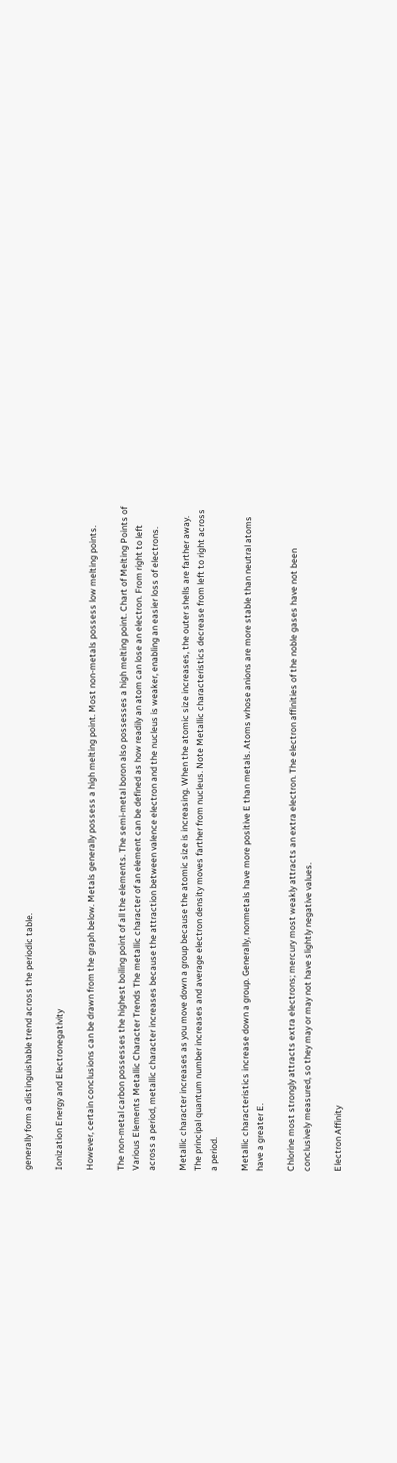generally form a distinguishable trend across the periodic table.

Ionization Energy and Electronegativity

However, certain conclusions can be drawn from the graph below. Metals generally possess a high melting point. Most non-metals possess low melting points.

The non-metal carbon possesses the highest boiling point of all the elements. The semi-metal boron also possesses a high melting point. Chart of Melting Points of Various Elements Metallic Character Trends The metallic character of an element can be defined as how readily an atom can lose an electron. From right to left across a period, metallic character increases because the attraction between valence electron and the nucleus is weaker, enabling an easier loss of electrons.

Metallic character increases as you move down a group because the atomic size is increasing. When the atomic size increases, the outer shells are farther away. The principal quantum number increases and average electron density moves farther from nucleus. Note Metallic characteristics decrease from left to right across a period.

Metallic characteristics increase down a group. Generally, nonmetals have more positive E than metals. Atoms whose anions are more stable than neutral atoms have a greater E.

Chlorine most strongly attracts extra electrons; mercury most weakly attracts an extra electron. The electron affinities of the noble gases have not been conclusively measured, so they may or may not have slightly negative values.

Electron Affinity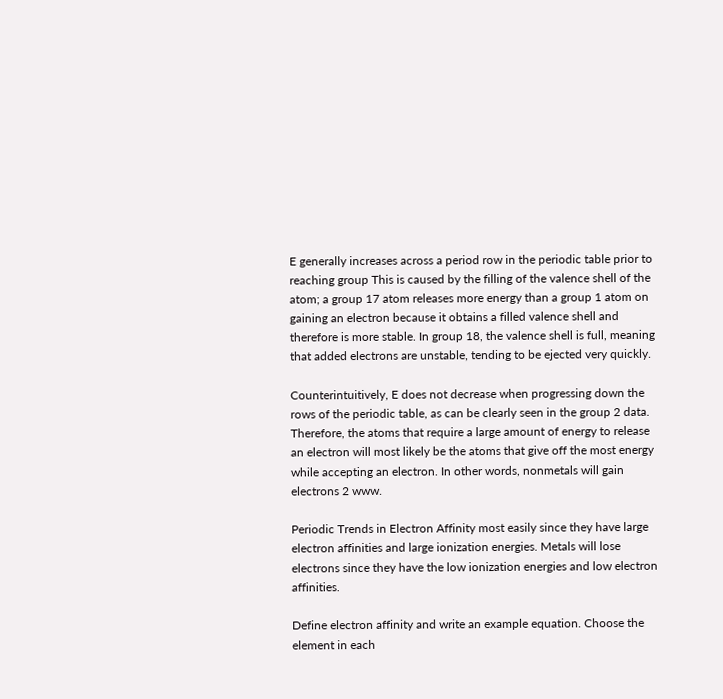E generally increases across a period row in the periodic table prior to reaching group This is caused by the filling of the valence shell of the atom; a group 17 atom releases more energy than a group 1 atom on gaining an electron because it obtains a filled valence shell and therefore is more stable. In group 18, the valence shell is full, meaning that added electrons are unstable, tending to be ejected very quickly.

Counterintuitively, E does not decrease when progressing down the rows of the periodic table, as can be clearly seen in the group 2 data. Therefore, the atoms that require a large amount of energy to release an electron will most likely be the atoms that give off the most energy while accepting an electron. In other words, nonmetals will gain electrons 2 www.

Periodic Trends in Electron Affinity most easily since they have large electron affinities and large ionization energies. Metals will lose electrons since they have the low ionization energies and low electron affinities.

Define electron affinity and write an example equation. Choose the element in each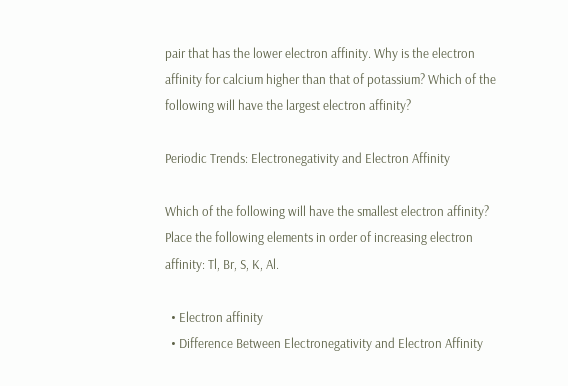pair that has the lower electron affinity. Why is the electron affinity for calcium higher than that of potassium? Which of the following will have the largest electron affinity?

Periodic Trends: Electronegativity and Electron Affinity

Which of the following will have the smallest electron affinity? Place the following elements in order of increasing electron affinity: Tl, Br, S, K, Al.

  • Electron affinity
  • Difference Between Electronegativity and Electron Affinity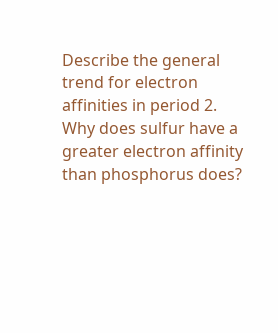Describe the general trend for electron affinities in period 2. Why does sulfur have a greater electron affinity than phosphorus does?